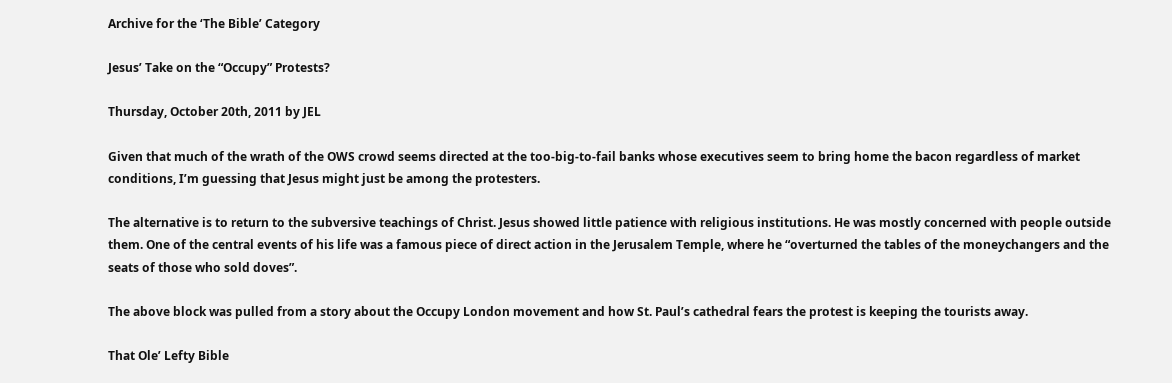Archive for the ‘The Bible’ Category

Jesus’ Take on the “Occupy” Protests?

Thursday, October 20th, 2011 by JEL

Given that much of the wrath of the OWS crowd seems directed at the too-big-to-fail banks whose executives seem to bring home the bacon regardless of market conditions, I’m guessing that Jesus might just be among the protesters.

The alternative is to return to the subversive teachings of Christ. Jesus showed little patience with religious institutions. He was mostly concerned with people outside them. One of the central events of his life was a famous piece of direct action in the Jerusalem Temple, where he “overturned the tables of the moneychangers and the seats of those who sold doves”.

The above block was pulled from a story about the Occupy London movement and how St. Paul’s cathedral fears the protest is keeping the tourists away.

That Ole’ Lefty Bible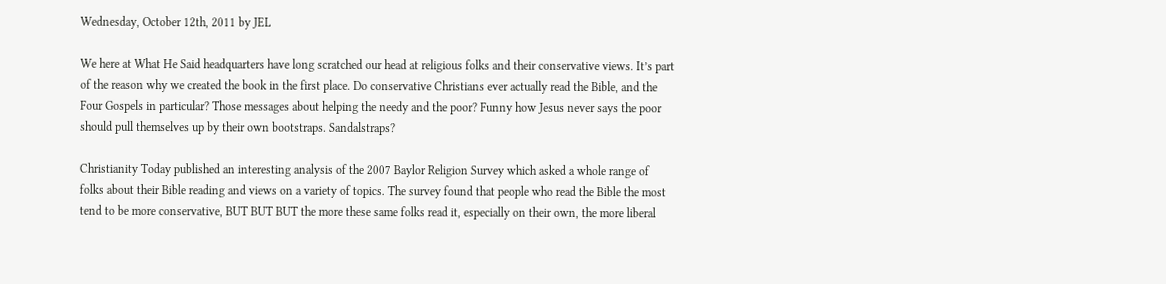Wednesday, October 12th, 2011 by JEL

We here at What He Said headquarters have long scratched our head at religious folks and their conservative views. It’s part of the reason why we created the book in the first place. Do conservative Christians ever actually read the Bible, and the Four Gospels in particular? Those messages about helping the needy and the poor? Funny how Jesus never says the poor should pull themselves up by their own bootstraps. Sandalstraps?

Christianity Today published an interesting analysis of the 2007 Baylor Religion Survey which asked a whole range of folks about their Bible reading and views on a variety of topics. The survey found that people who read the Bible the most tend to be more conservative, BUT BUT BUT the more these same folks read it, especially on their own, the more liberal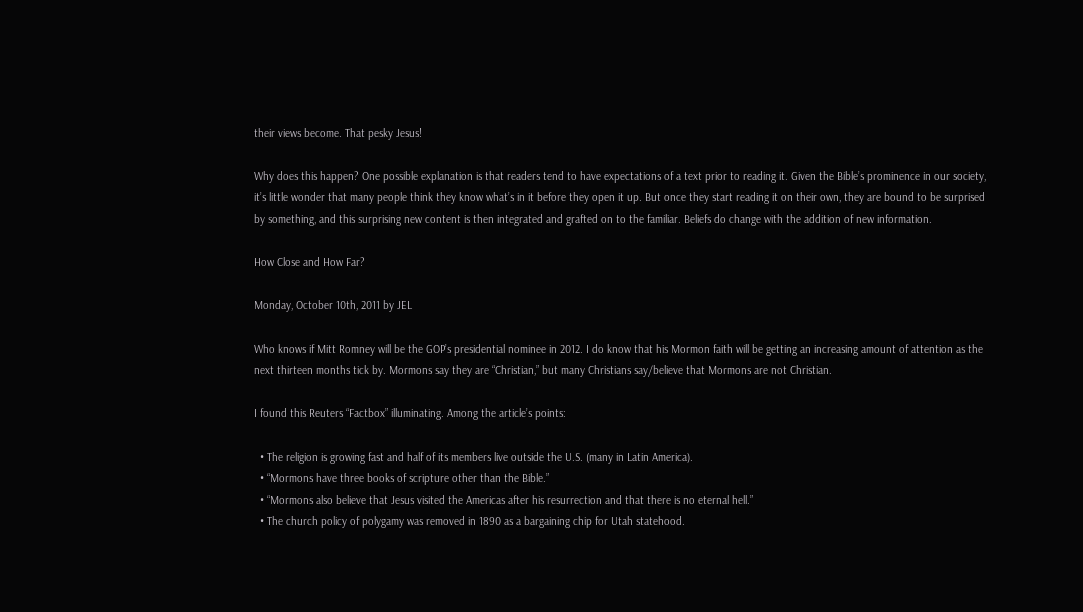their views become. That pesky Jesus!

Why does this happen? One possible explanation is that readers tend to have expectations of a text prior to reading it. Given the Bible’s prominence in our society, it’s little wonder that many people think they know what’s in it before they open it up. But once they start reading it on their own, they are bound to be surprised by something, and this surprising new content is then integrated and grafted on to the familiar. Beliefs do change with the addition of new information.

How Close and How Far?

Monday, October 10th, 2011 by JEL

Who knows if Mitt Romney will be the GOP’s presidential nominee in 2012. I do know that his Mormon faith will be getting an increasing amount of attention as the next thirteen months tick by. Mormons say they are “Christian,” but many Christians say/believe that Mormons are not Christian.

I found this Reuters “Factbox” illuminating. Among the article’s points:

  • The religion is growing fast and half of its members live outside the U.S. (many in Latin America).
  • “Mormons have three books of scripture other than the Bible.”
  • “Mormons also believe that Jesus visited the Americas after his resurrection and that there is no eternal hell.”
  • The church policy of polygamy was removed in 1890 as a bargaining chip for Utah statehood.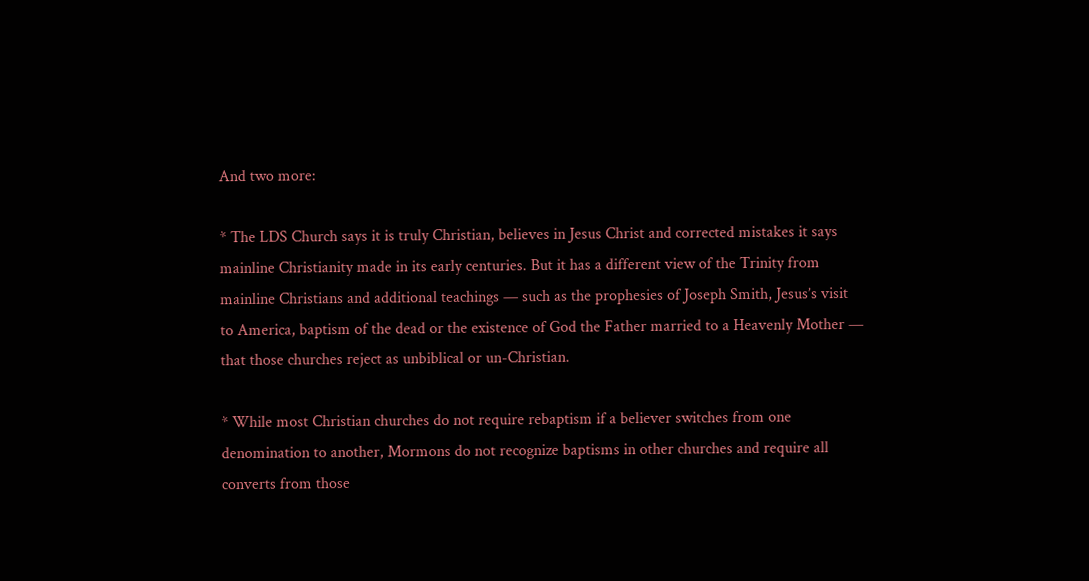And two more:

* The LDS Church says it is truly Christian, believes in Jesus Christ and corrected mistakes it says mainline Christianity made in its early centuries. But it has a different view of the Trinity from mainline Christians and additional teachings — such as the prophesies of Joseph Smith, Jesus’s visit to America, baptism of the dead or the existence of God the Father married to a Heavenly Mother — that those churches reject as unbiblical or un-Christian.

* While most Christian churches do not require rebaptism if a believer switches from one denomination to another, Mormons do not recognize baptisms in other churches and require all converts from those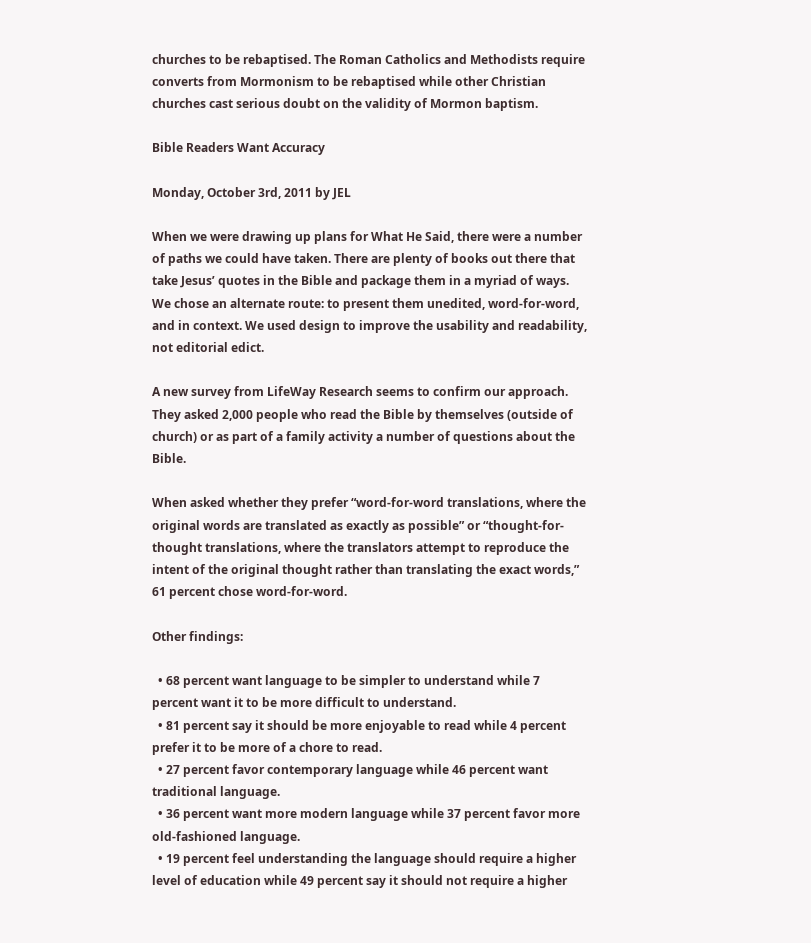churches to be rebaptised. The Roman Catholics and Methodists require converts from Mormonism to be rebaptised while other Christian churches cast serious doubt on the validity of Mormon baptism.

Bible Readers Want Accuracy

Monday, October 3rd, 2011 by JEL

When we were drawing up plans for What He Said, there were a number of paths we could have taken. There are plenty of books out there that take Jesus’ quotes in the Bible and package them in a myriad of ways. We chose an alternate route: to present them unedited, word-for-word, and in context. We used design to improve the usability and readability, not editorial edict.

A new survey from LifeWay Research seems to confirm our approach. They asked 2,000 people who read the Bible by themselves (outside of church) or as part of a family activity a number of questions about the Bible.

When asked whether they prefer “word-for-word translations, where the original words are translated as exactly as possible” or “thought-for-thought translations, where the translators attempt to reproduce the intent of the original thought rather than translating the exact words,” 61 percent chose word-for-word.

Other findings:

  • 68 percent want language to be simpler to understand while 7 percent want it to be more difficult to understand.
  • 81 percent say it should be more enjoyable to read while 4 percent prefer it to be more of a chore to read.
  • 27 percent favor contemporary language while 46 percent want traditional language.
  • 36 percent want more modern language while 37 percent favor more old-fashioned language.
  • 19 percent feel understanding the language should require a higher level of education while 49 percent say it should not require a higher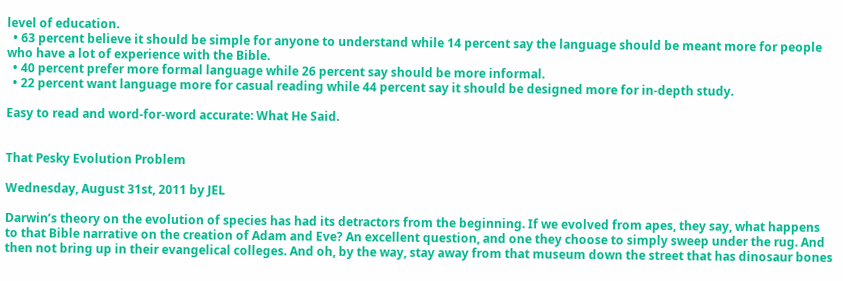level of education.
  • 63 percent believe it should be simple for anyone to understand while 14 percent say the language should be meant more for people who have a lot of experience with the Bible.
  • 40 percent prefer more formal language while 26 percent say should be more informal.
  • 22 percent want language more for casual reading while 44 percent say it should be designed more for in-depth study.

Easy to read and word-for-word accurate: What He Said.


That Pesky Evolution Problem

Wednesday, August 31st, 2011 by JEL

Darwin’s theory on the evolution of species has had its detractors from the beginning. If we evolved from apes, they say, what happens to that Bible narrative on the creation of Adam and Eve? An excellent question, and one they choose to simply sweep under the rug. And then not bring up in their evangelical colleges. And oh, by the way, stay away from that museum down the street that has dinosaur bones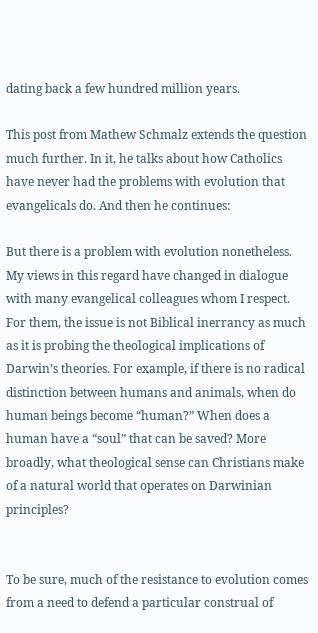dating back a few hundred million years.

This post from Mathew Schmalz extends the question much further. In it, he talks about how Catholics have never had the problems with evolution that evangelicals do. And then he continues:

But there is a problem with evolution nonetheless. My views in this regard have changed in dialogue with many evangelical colleagues whom I respect. For them, the issue is not Biblical inerrancy as much as it is probing the theological implications of Darwin’s theories. For example, if there is no radical distinction between humans and animals, when do human beings become “human?” When does a human have a “soul” that can be saved? More broadly, what theological sense can Christians make of a natural world that operates on Darwinian principles?


To be sure, much of the resistance to evolution comes from a need to defend a particular construal of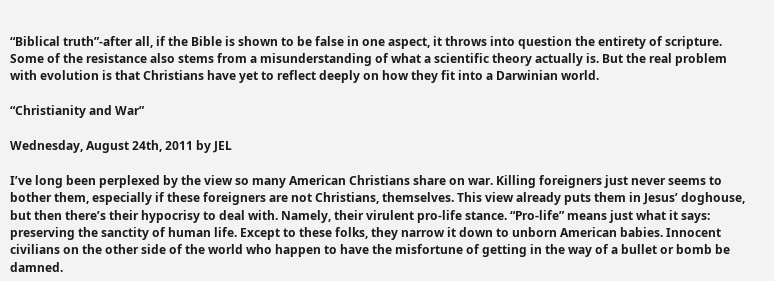“Biblical truth”-after all, if the Bible is shown to be false in one aspect, it throws into question the entirety of scripture. Some of the resistance also stems from a misunderstanding of what a scientific theory actually is. But the real problem with evolution is that Christians have yet to reflect deeply on how they fit into a Darwinian world.

“Christianity and War”

Wednesday, August 24th, 2011 by JEL

I’ve long been perplexed by the view so many American Christians share on war. Killing foreigners just never seems to bother them, especially if these foreigners are not Christians, themselves. This view already puts them in Jesus’ doghouse, but then there’s their hypocrisy to deal with. Namely, their virulent pro-life stance. “Pro-life” means just what it says: preserving the sanctity of human life. Except to these folks, they narrow it down to unborn American babies. Innocent civilians on the other side of the world who happen to have the misfortune of getting in the way of a bullet or bomb be damned.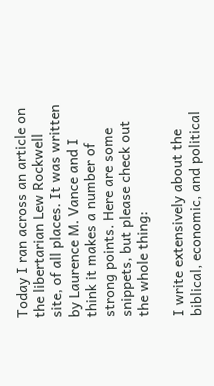Today I ran across an article on the libertarian Lew Rockwell site, of all places. It was written by Laurence M. Vance and I think it makes a number of strong points. Here are some snippets, but please check out the whole thing:

I write extensively about the biblical, economic, and political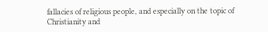fallacies of religious people, and especially on the topic of Christianity and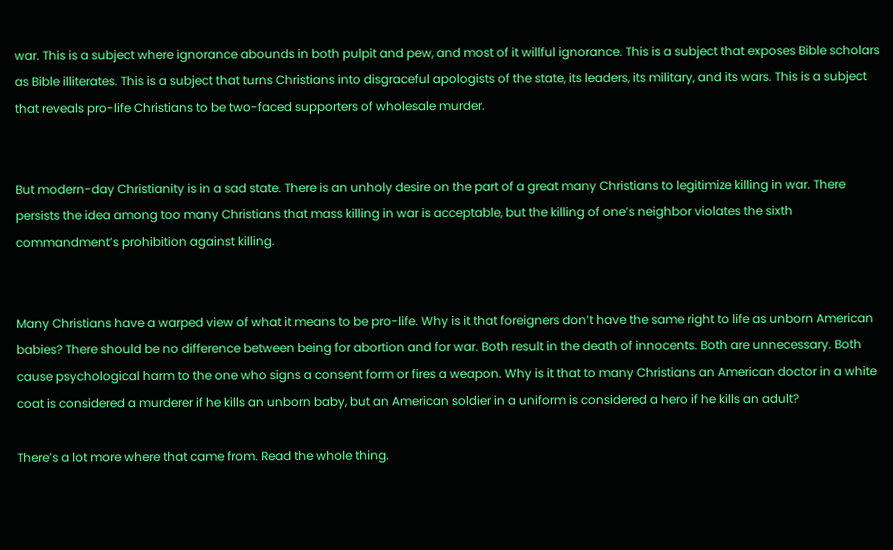war. This is a subject where ignorance abounds in both pulpit and pew, and most of it willful ignorance. This is a subject that exposes Bible scholars as Bible illiterates. This is a subject that turns Christians into disgraceful apologists of the state, its leaders, its military, and its wars. This is a subject that reveals pro-life Christians to be two-faced supporters of wholesale murder.


But modern-day Christianity is in a sad state. There is an unholy desire on the part of a great many Christians to legitimize killing in war. There persists the idea among too many Christians that mass killing in war is acceptable, but the killing of one’s neighbor violates the sixth commandment’s prohibition against killing.


Many Christians have a warped view of what it means to be pro-life. Why is it that foreigners don’t have the same right to life as unborn American babies? There should be no difference between being for abortion and for war. Both result in the death of innocents. Both are unnecessary. Both cause psychological harm to the one who signs a consent form or fires a weapon. Why is it that to many Christians an American doctor in a white coat is considered a murderer if he kills an unborn baby, but an American soldier in a uniform is considered a hero if he kills an adult?

There’s a lot more where that came from. Read the whole thing.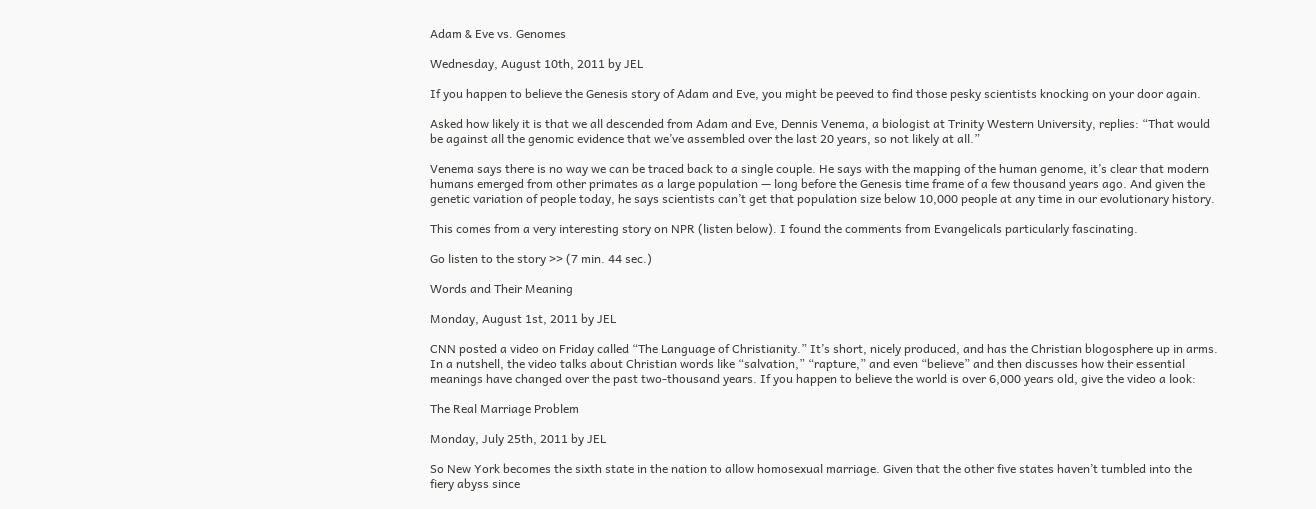Adam & Eve vs. Genomes

Wednesday, August 10th, 2011 by JEL

If you happen to believe the Genesis story of Adam and Eve, you might be peeved to find those pesky scientists knocking on your door again.

Asked how likely it is that we all descended from Adam and Eve, Dennis Venema, a biologist at Trinity Western University, replies: “That would be against all the genomic evidence that we’ve assembled over the last 20 years, so not likely at all.”

Venema says there is no way we can be traced back to a single couple. He says with the mapping of the human genome, it’s clear that modern humans emerged from other primates as a large population — long before the Genesis time frame of a few thousand years ago. And given the genetic variation of people today, he says scientists can’t get that population size below 10,000 people at any time in our evolutionary history.

This comes from a very interesting story on NPR (listen below). I found the comments from Evangelicals particularly fascinating.

Go listen to the story >> (7 min. 44 sec.)

Words and Their Meaning

Monday, August 1st, 2011 by JEL

CNN posted a video on Friday called “The Language of Christianity.” It’s short, nicely produced, and has the Christian blogosphere up in arms. In a nutshell, the video talks about Christian words like “salvation,” “rapture,” and even “believe” and then discusses how their essential meanings have changed over the past two-thousand years. If you happen to believe the world is over 6,000 years old, give the video a look:

The Real Marriage Problem

Monday, July 25th, 2011 by JEL

So New York becomes the sixth state in the nation to allow homosexual marriage. Given that the other five states haven’t tumbled into the fiery abyss since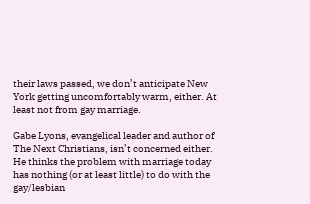their laws passed, we don’t anticipate New York getting uncomfortably warm, either. At least not from gay marriage.

Gabe Lyons, evangelical leader and author of The Next Christians, isn’t concerned either. He thinks the problem with marriage today has nothing (or at least little) to do with the gay/lesbian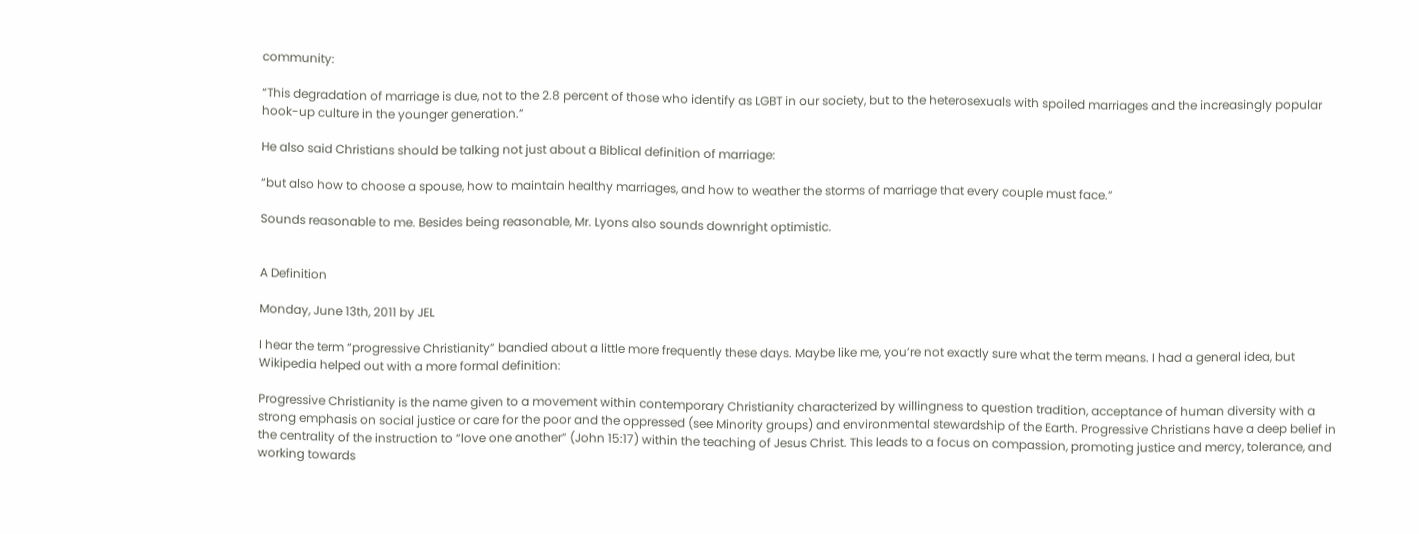community:

“This degradation of marriage is due, not to the 2.8 percent of those who identify as LGBT in our society, but to the heterosexuals with spoiled marriages and the increasingly popular hook-up culture in the younger generation.”

He also said Christians should be talking not just about a Biblical definition of marriage:

“but also how to choose a spouse, how to maintain healthy marriages, and how to weather the storms of marriage that every couple must face.”

Sounds reasonable to me. Besides being reasonable, Mr. Lyons also sounds downright optimistic.


A Definition

Monday, June 13th, 2011 by JEL

I hear the term “progressive Christianity” bandied about a little more frequently these days. Maybe like me, you’re not exactly sure what the term means. I had a general idea, but Wikipedia helped out with a more formal definition:

Progressive Christianity is the name given to a movement within contemporary Christianity characterized by willingness to question tradition, acceptance of human diversity with a strong emphasis on social justice or care for the poor and the oppressed (see Minority groups) and environmental stewardship of the Earth. Progressive Christians have a deep belief in the centrality of the instruction to “love one another” (John 15:17) within the teaching of Jesus Christ. This leads to a focus on compassion, promoting justice and mercy, tolerance, and working towards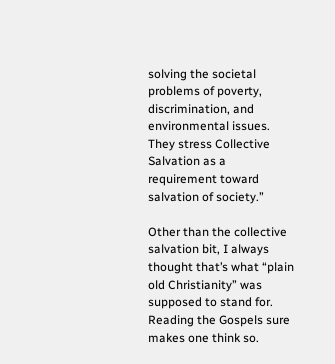solving the societal problems of poverty, discrimination, and environmental issues. They stress Collective Salvation as a requirement toward salvation of society.”

Other than the collective salvation bit, I always thought that’s what “plain old Christianity” was supposed to stand for. Reading the Gospels sure makes one think so.